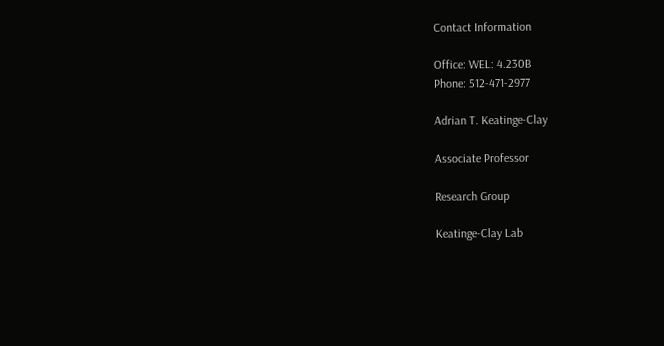Contact Information

Office: WEL: 4.230B
Phone: 512-471-2977

Adrian T. Keatinge-Clay

Associate Professor

Research Group

Keatinge-Clay Lab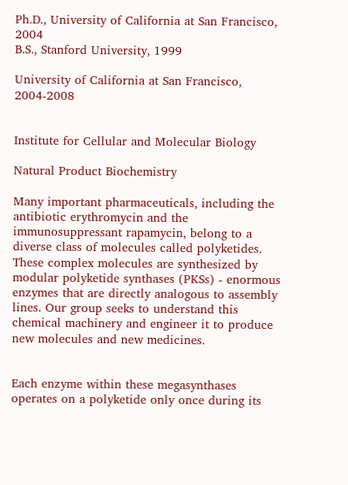Ph.D., University of California at San Francisco, 2004
B.S., Stanford University, 1999

University of California at San Francisco, 2004-2008


Institute for Cellular and Molecular Biology

Natural Product Biochemistry

Many important pharmaceuticals, including the antibiotic erythromycin and the immunosuppressant rapamycin, belong to a diverse class of molecules called polyketides. These complex molecules are synthesized by modular polyketide synthases (PKSs) - enormous enzymes that are directly analogous to assembly lines. Our group seeks to understand this chemical machinery and engineer it to produce new molecules and new medicines.


Each enzyme within these megasynthases operates on a polyketide only once during its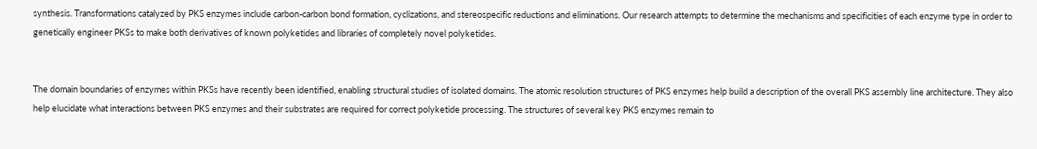synthesis. Transformations catalyzed by PKS enzymes include carbon-carbon bond formation, cyclizations, and stereospecific reductions and eliminations. Our research attempts to determine the mechanisms and specificities of each enzyme type in order to genetically engineer PKSs to make both derivatives of known polyketides and libraries of completely novel polyketides.


The domain boundaries of enzymes within PKSs have recently been identified, enabling structural studies of isolated domains. The atomic resolution structures of PKS enzymes help build a description of the overall PKS assembly line architecture. They also help elucidate what interactions between PKS enzymes and their substrates are required for correct polyketide processing. The structures of several key PKS enzymes remain to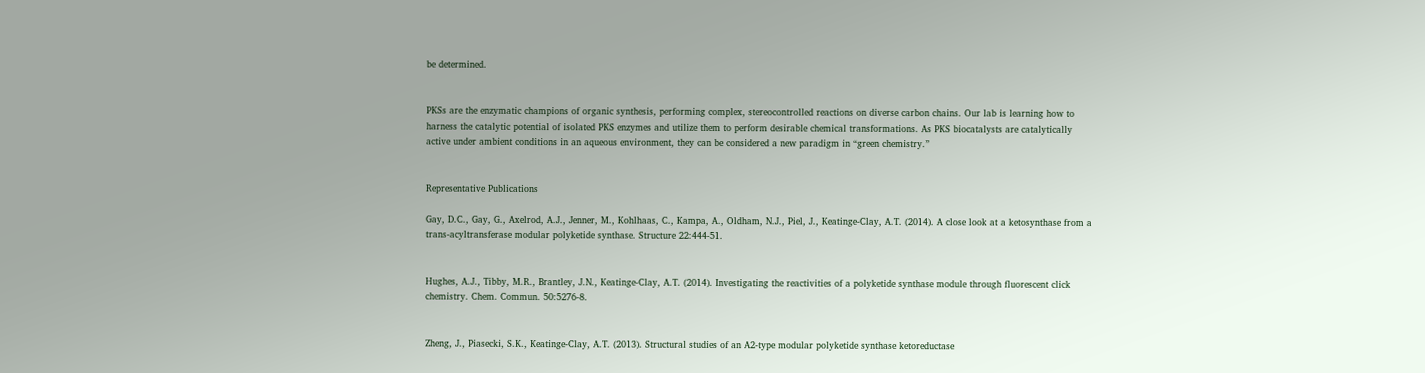be determined.


PKSs are the enzymatic champions of organic synthesis, performing complex, stereocontrolled reactions on diverse carbon chains. Our lab is learning how to harness the catalytic potential of isolated PKS enzymes and utilize them to perform desirable chemical transformations. As PKS biocatalysts are catalytically active under ambient conditions in an aqueous environment, they can be considered a new paradigm in “green chemistry.”


Representative Publications

Gay, D.C., Gay, G., Axelrod, A.J., Jenner, M., Kohlhaas, C., Kampa, A., Oldham, N.J., Piel, J., Keatinge-Clay, A.T. (2014). A close look at a ketosynthase from a trans-acyltransferase modular polyketide synthase. Structure 22:444-51.


Hughes, A.J., Tibby, M.R., Brantley, J.N., Keatinge-Clay, A.T. (2014). Investigating the reactivities of a polyketide synthase module through fluorescent click chemistry. Chem. Commun. 50:5276-8.


Zheng, J., Piasecki, S.K., Keatinge-Clay, A.T. (2013). Structural studies of an A2-type modular polyketide synthase ketoreductase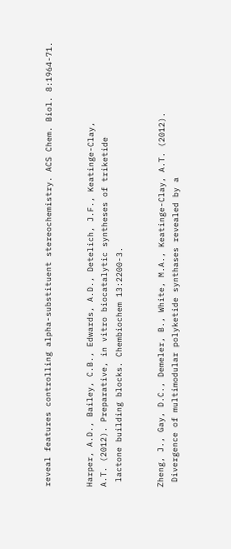reveal features controlling alpha-substituent stereochemistry. ACS Chem. Biol. 8:1964-71.


Harper, A.D., Bailey, C.B., Edwards, A.D., Detelich, J.F., Keatinge-Clay,
A.T. (2012). Preparative, in vitro biocatalytic syntheses of triketide
 lactone building blocks. Chembiochem 13:2200-3.


Zheng, J., Gay, D.C., Demeler, B., White, M.A., Keatinge-Clay, A.T. (2012).
 Divergence of multimodular polyketide synthases revealed by a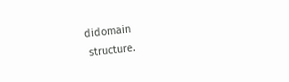didomain
 structure.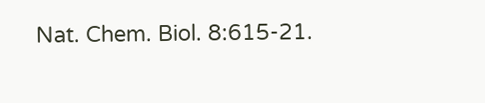Nat. Chem. Biol. 8:615-21.